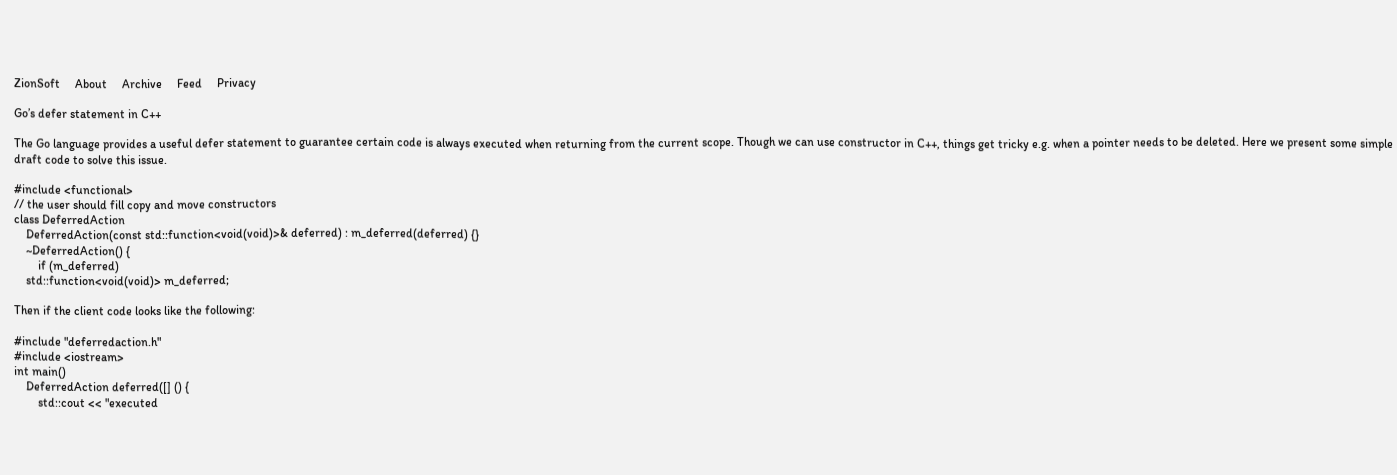ZionSoft     About     Archive     Feed     Privacy

Go’s defer statement in C++

The Go language provides a useful defer statement to guarantee certain code is always executed when returning from the current scope. Though we can use constructor in C++, things get tricky e.g. when a pointer needs to be deleted. Here we present some simple draft code to solve this issue.

#include <functional>
// the user should fill copy and move constructors
class DeferredAction
    DeferredAction(const std::function<void(void)>& deferred) : m_deferred(deferred) {}
    ~DeferredAction() {
        if (m_deferred)
    std::function<void(void)> m_deferred;

Then if the client code looks like the following:

#include "deferredaction.h"
#include <iostream>
int main()
    DeferredAction deferred([] () {
        std::cout << "executed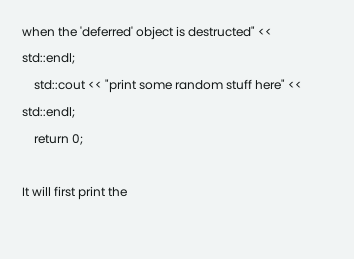when the 'deferred' object is destructed" << std::endl;
    std::cout << "print some random stuff here" << std::endl;
    return 0;

It will first print the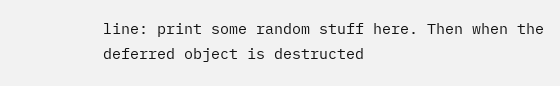line: print some random stuff here. Then when the deferred object is destructed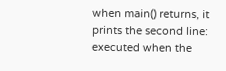when main() returns, it prints the second line: executed when the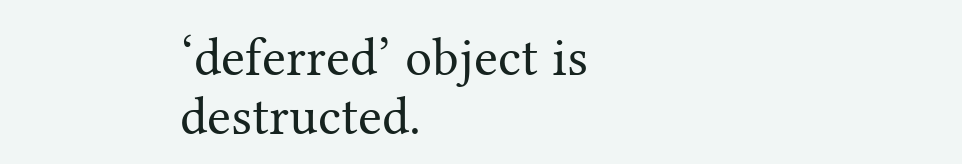‘deferred’ object is destructed.